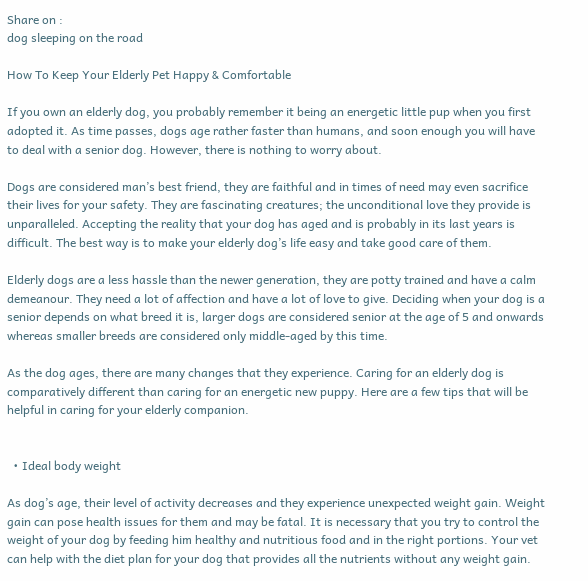Share on :
dog sleeping on the road

How To Keep Your Elderly Pet Happy & Comfortable

If you own an elderly dog, you probably remember it being an energetic little pup when you first adopted it. As time passes, dogs age rather faster than humans, and soon enough you will have to deal with a senior dog. However, there is nothing to worry about.

Dogs are considered man’s best friend, they are faithful and in times of need may even sacrifice their lives for your safety. They are fascinating creatures; the unconditional love they provide is unparalleled. Accepting the reality that your dog has aged and is probably in its last years is difficult. The best way is to make your elderly dog’s life easy and take good care of them.

Elderly dogs are a less hassle than the newer generation, they are potty trained and have a calm demeanour. They need a lot of affection and have a lot of love to give. Deciding when your dog is a senior depends on what breed it is, larger dogs are considered senior at the age of 5 and onwards whereas smaller breeds are considered only middle-aged by this time.

As the dog ages, there are many changes that they experience. Caring for an elderly dog is comparatively different than caring for an energetic new puppy. Here are a few tips that will be helpful in caring for your elderly companion.


  • Ideal body weight

As dog’s age, their level of activity decreases and they experience unexpected weight gain. Weight gain can pose health issues for them and may be fatal. It is necessary that you try to control the weight of your dog by feeding him healthy and nutritious food and in the right portions. Your vet can help with the diet plan for your dog that provides all the nutrients without any weight gain.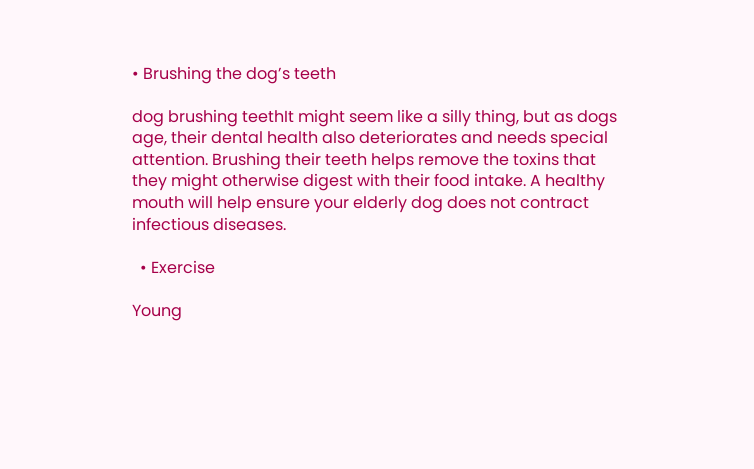• Brushing the dog’s teeth

dog brushing teethIt might seem like a silly thing, but as dogs age, their dental health also deteriorates and needs special attention. Brushing their teeth helps remove the toxins that they might otherwise digest with their food intake. A healthy mouth will help ensure your elderly dog does not contract infectious diseases.

  • Exercise

Young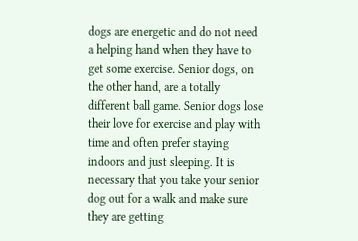dogs are energetic and do not need a helping hand when they have to get some exercise. Senior dogs, on the other hand, are a totally different ball game. Senior dogs lose their love for exercise and play with time and often prefer staying indoors and just sleeping. It is necessary that you take your senior dog out for a walk and make sure they are getting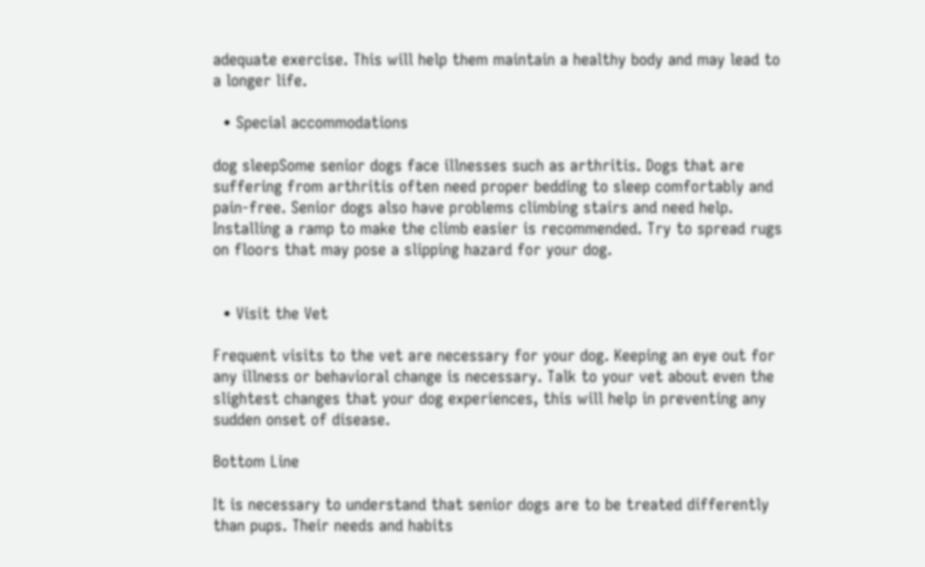adequate exercise. This will help them maintain a healthy body and may lead to a longer life.

  • Special accommodations

dog sleepSome senior dogs face illnesses such as arthritis. Dogs that are suffering from arthritis often need proper bedding to sleep comfortably and pain-free. Senior dogs also have problems climbing stairs and need help. Installing a ramp to make the climb easier is recommended. Try to spread rugs on floors that may pose a slipping hazard for your dog.


  • Visit the Vet

Frequent visits to the vet are necessary for your dog. Keeping an eye out for any illness or behavioral change is necessary. Talk to your vet about even the slightest changes that your dog experiences, this will help in preventing any sudden onset of disease.

Bottom Line

It is necessary to understand that senior dogs are to be treated differently than pups. Their needs and habits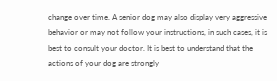change over time. A senior dog may also display very aggressive behavior or may not follow your instructions, in such cases, it is best to consult your doctor. It is best to understand that the actions of your dog are strongly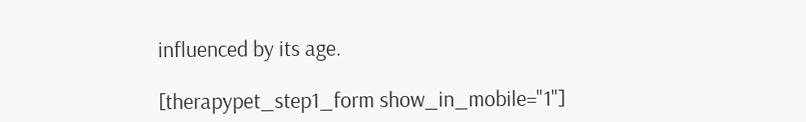influenced by its age.

[therapypet_step1_form show_in_mobile="1"]